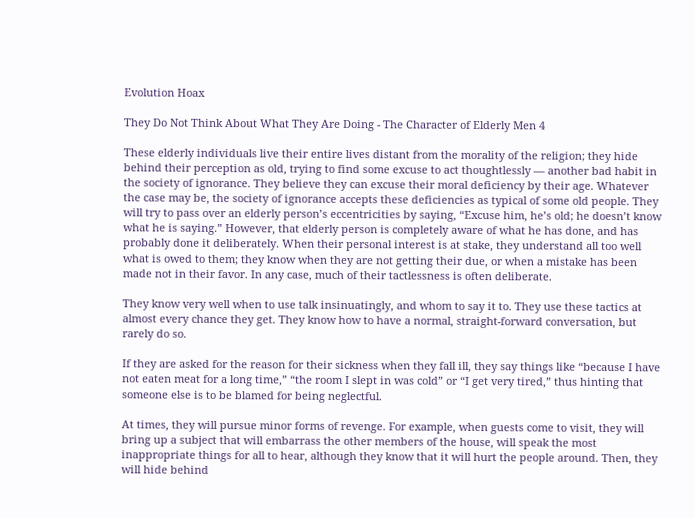Evolution Hoax

They Do Not Think About What They Are Doing - The Character of Elderly Men 4

These elderly individuals live their entire lives distant from the morality of the religion; they hide behind their perception as old, trying to find some excuse to act thoughtlessly — another bad habit in the society of ignorance. They believe they can excuse their moral deficiency by their age. Whatever the case may be, the society of ignorance accepts these deficiencies as typical of some old people. They will try to pass over an elderly person’s eccentricities by saying, “Excuse him, he’s old; he doesn’t know what he is saying.” However, that elderly person is completely aware of what he has done, and has probably done it deliberately. When their personal interest is at stake, they understand all too well what is owed to them; they know when they are not getting their due, or when a mistake has been made not in their favor. In any case, much of their tactlessness is often deliberate.

They know very well when to use talk insinuatingly, and whom to say it to. They use these tactics at almost every chance they get. They know how to have a normal, straight-forward conversation, but rarely do so.

If they are asked for the reason for their sickness when they fall ill, they say things like “because I have not eaten meat for a long time,” “the room I slept in was cold” or “I get very tired,” thus hinting that someone else is to be blamed for being neglectful.

At times, they will pursue minor forms of revenge. For example, when guests come to visit, they will bring up a subject that will embarrass the other members of the house, will speak the most inappropriate things for all to hear, although they know that it will hurt the people around. Then, they will hide behind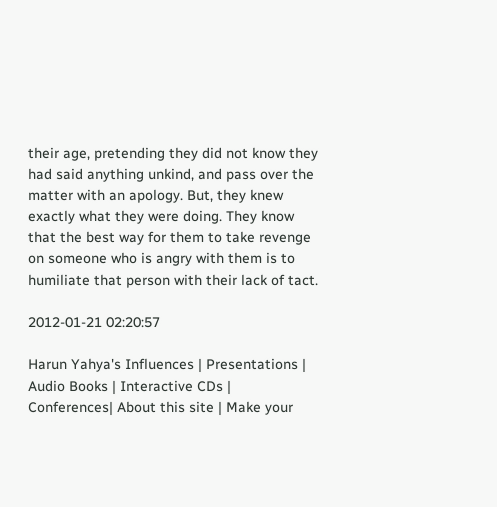their age, pretending they did not know they had said anything unkind, and pass over the matter with an apology. But, they knew exactly what they were doing. They know that the best way for them to take revenge on someone who is angry with them is to humiliate that person with their lack of tact.

2012-01-21 02:20:57

Harun Yahya's Influences | Presentations | Audio Books | Interactive CDs | Conferences| About this site | Make your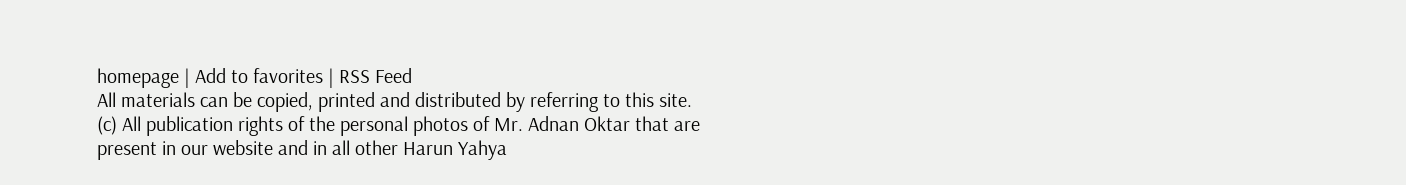homepage | Add to favorites | RSS Feed
All materials can be copied, printed and distributed by referring to this site.
(c) All publication rights of the personal photos of Mr. Adnan Oktar that are present in our website and in all other Harun Yahya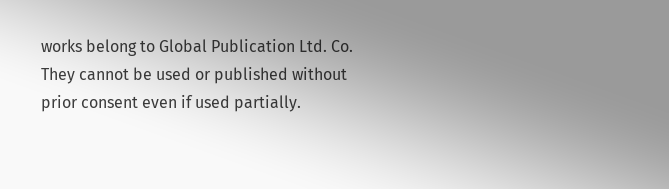works belong to Global Publication Ltd. Co. They cannot be used or published without prior consent even if used partially.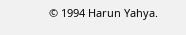© 1994 Harun Yahya.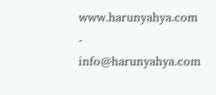www.harunyahya.com - info@harunyahya.com